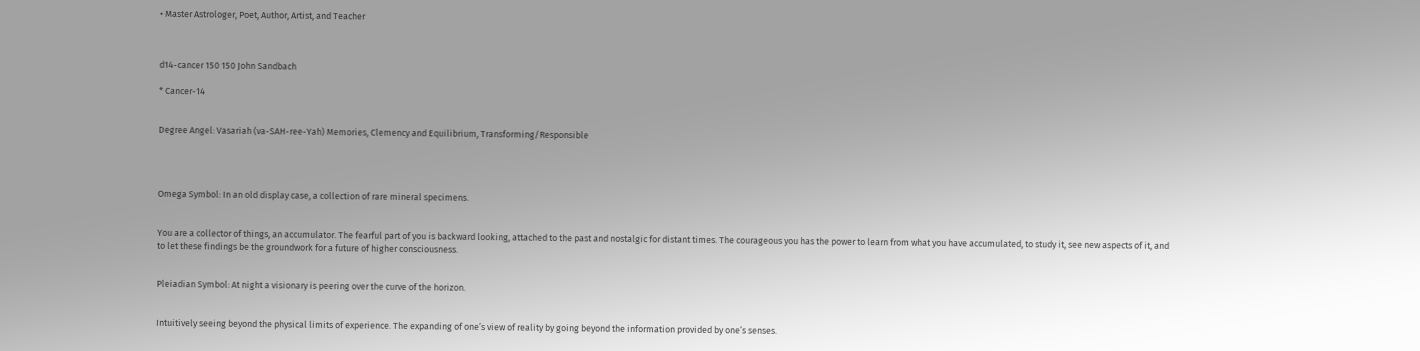• Master Astrologer, Poet, Author, Artist, and Teacher



d14-cancer 150 150 John Sandbach

* Cancer-14


Degree Angel: Vasariah (va-SAH-ree-Yah) Memories, Clemency and Equilibrium, Transforming/Responsible




Omega Symbol: In an old display case, a collection of rare mineral specimens.


You are a collector of things, an accumulator. The fearful part of you is backward looking, attached to the past and nostalgic for distant times. The courageous you has the power to learn from what you have accumulated, to study it, see new aspects of it, and to let these findings be the groundwork for a future of higher consciousness.


Pleiadian Symbol: At night a visionary is peering over the curve of the horizon.


Intuitively seeing beyond the physical limits of experience. The expanding of one’s view of reality by going beyond the information provided by one’s senses.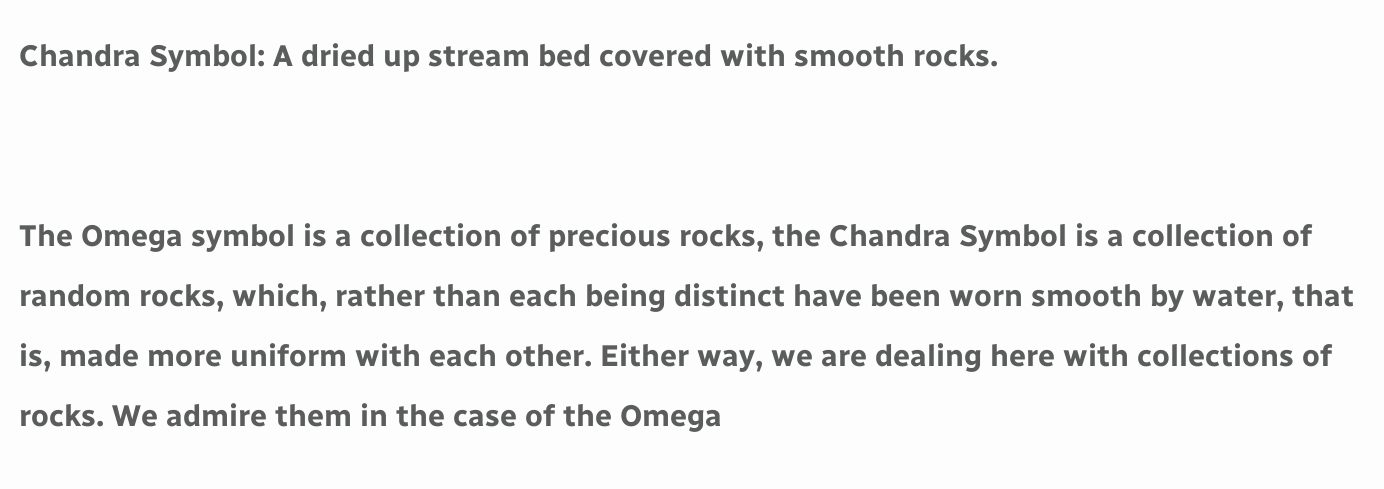Chandra Symbol: A dried up stream bed covered with smooth rocks.


The Omega symbol is a collection of precious rocks, the Chandra Symbol is a collection of random rocks, which, rather than each being distinct have been worn smooth by water, that is, made more uniform with each other. Either way, we are dealing here with collections of rocks. We admire them in the case of the Omega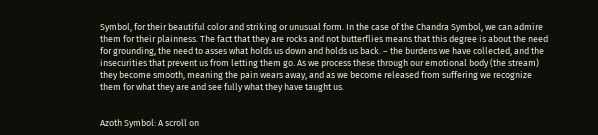Symbol, for their beautiful color and striking or unusual form. In the case of the Chandra Symbol, we can admire them for their plainness. The fact that they are rocks and not butterflies means that this degree is about the need for grounding, the need to asses what holds us down and holds us back. – the burdens we have collected, and the insecurities that prevent us from letting them go. As we process these through our emotional body (the stream) they become smooth, meaning the pain wears away, and as we become released from suffering we recognize them for what they are and see fully what they have taught us.


Azoth Symbol: A scroll on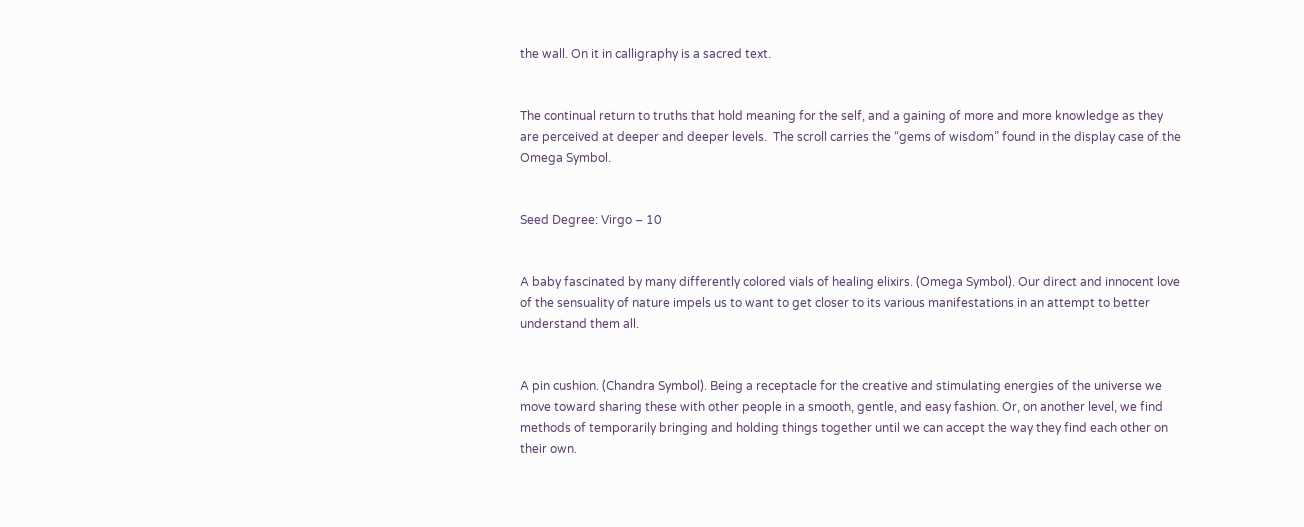the wall. On it in calligraphy is a sacred text.


The continual return to truths that hold meaning for the self, and a gaining of more and more knowledge as they are perceived at deeper and deeper levels.  The scroll carries the “gems of wisdom” found in the display case of the Omega Symbol.


Seed Degree: Virgo – 10


A baby fascinated by many differently colored vials of healing elixirs. (Omega Symbol). Our direct and innocent love of the sensuality of nature impels us to want to get closer to its various manifestations in an attempt to better understand them all.


A pin cushion. (Chandra Symbol). Being a receptacle for the creative and stimulating energies of the universe we move toward sharing these with other people in a smooth, gentle, and easy fashion. Or, on another level, we find methods of temporarily bringing and holding things together until we can accept the way they find each other on their own.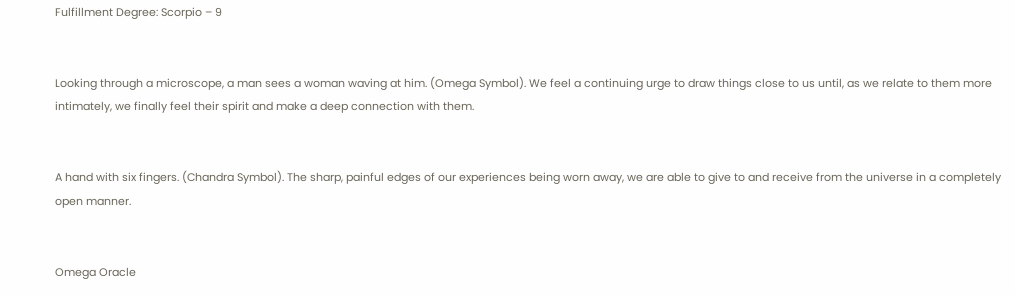Fulfillment Degree: Scorpio – 9


Looking through a microscope, a man sees a woman waving at him. (Omega Symbol). We feel a continuing urge to draw things close to us until, as we relate to them more intimately, we finally feel their spirit and make a deep connection with them.


A hand with six fingers. (Chandra Symbol). The sharp, painful edges of our experiences being worn away, we are able to give to and receive from the universe in a completely open manner.


Omega Oracle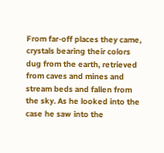From far-off places they came, crystals bearing their colors dug from the earth, retrieved from caves and mines and stream beds and fallen from the sky. As he looked into the case he saw into the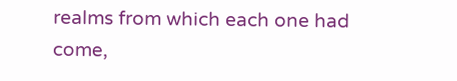realms from which each one had come,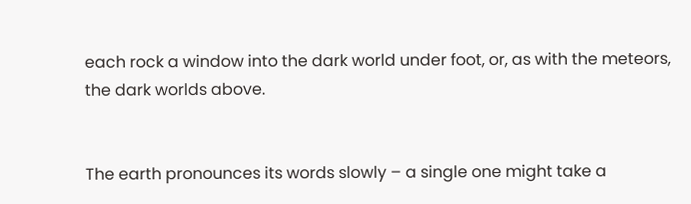each rock a window into the dark world under foot, or, as with the meteors, the dark worlds above.


The earth pronounces its words slowly – a single one might take a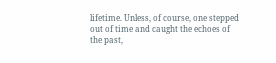lifetime. Unless, of course, one stepped out of time and caught the echoes of the past,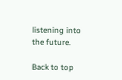listening into the future.

Back to top